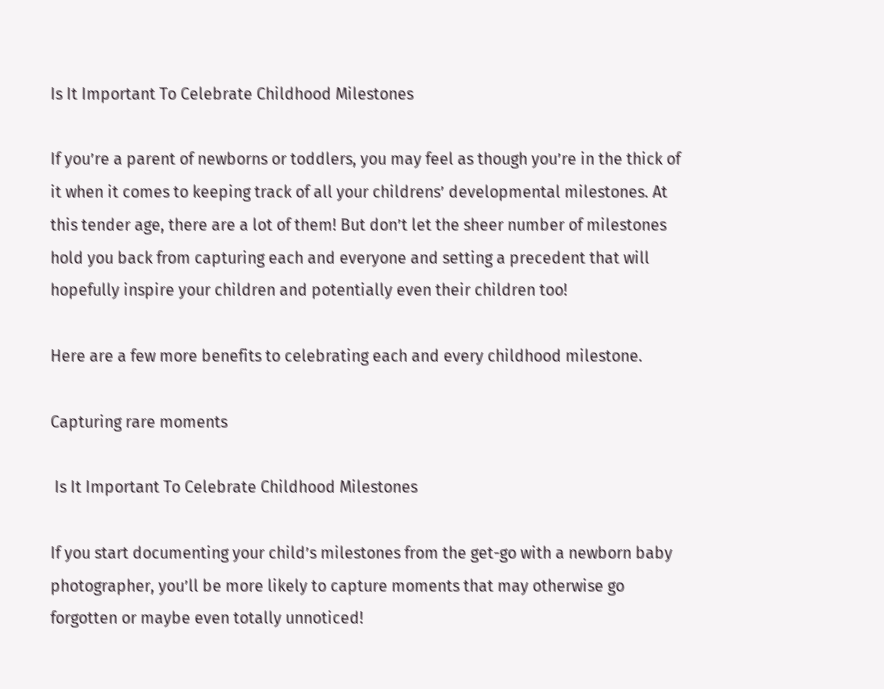Is It Important To Celebrate Childhood Milestones

If you’re a parent of newborns or toddlers, you may feel as though you’re in the thick of it when it comes to keeping track of all your childrens’ developmental milestones. At this tender age, there are a lot of them! But don’t let the sheer number of milestones hold you back from capturing each and everyone and setting a precedent that will hopefully inspire your children and potentially even their children too!

Here are a few more benefits to celebrating each and every childhood milestone.

Capturing rare moments

 Is It Important To Celebrate Childhood Milestones

If you start documenting your child’s milestones from the get-go with a newborn baby photographer, you’ll be more likely to capture moments that may otherwise go forgotten or maybe even totally unnoticed!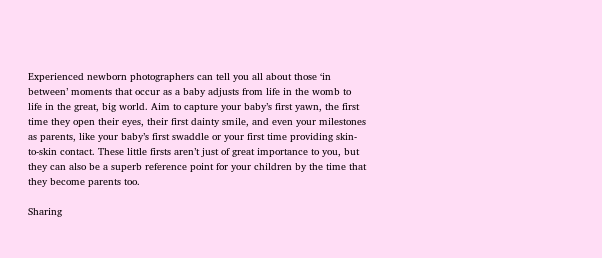Experienced newborn photographers can tell you all about those ‘in between’ moments that occur as a baby adjusts from life in the womb to life in the great, big world. Aim to capture your baby’s first yawn, the first time they open their eyes, their first dainty smile, and even your milestones as parents, like your baby’s first swaddle or your first time providing skin-to-skin contact. These little firsts aren’t just of great importance to you, but they can also be a superb reference point for your children by the time that they become parents too.

Sharing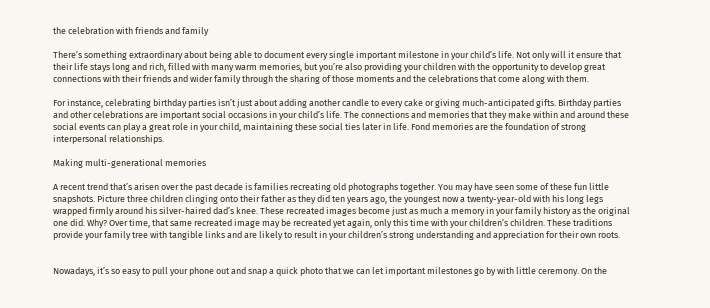the celebration with friends and family

There’s something extraordinary about being able to document every single important milestone in your child’s life. Not only will it ensure that their life stays long and rich, filled with many warm memories, but you’re also providing your children with the opportunity to develop great connections with their friends and wider family through the sharing of those moments and the celebrations that come along with them.

For instance, celebrating birthday parties isn’t just about adding another candle to every cake or giving much-anticipated gifts. Birthday parties and other celebrations are important social occasions in your child’s life. The connections and memories that they make within and around these social events can play a great role in your child, maintaining these social ties later in life. Fond memories are the foundation of strong interpersonal relationships.

Making multi-generational memories

A recent trend that’s arisen over the past decade is families recreating old photographs together. You may have seen some of these fun little snapshots. Picture three children clinging onto their father as they did ten years ago, the youngest now a twenty-year-old with his long legs wrapped firmly around his silver-haired dad’s knee. These recreated images become just as much a memory in your family history as the original one did. Why? Over time, that same recreated image may be recreated yet again, only this time with your children’s children. These traditions provide your family tree with tangible links and are likely to result in your children’s strong understanding and appreciation for their own roots.


Nowadays, it’s so easy to pull your phone out and snap a quick photo that we can let important milestones go by with little ceremony. On the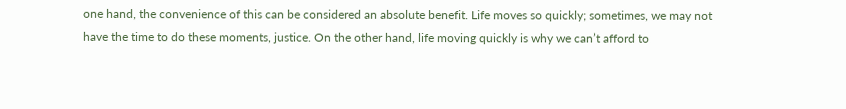one hand, the convenience of this can be considered an absolute benefit. Life moves so quickly; sometimes, we may not have the time to do these moments, justice. On the other hand, life moving quickly is why we can’t afford to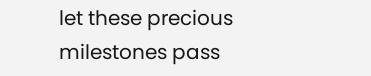let these precious milestones pass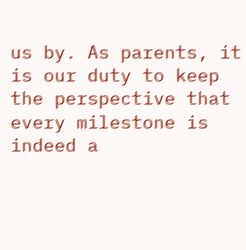us by. As parents, it is our duty to keep the perspective that every milestone is indeed a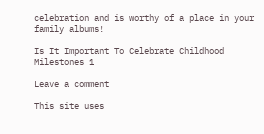celebration and is worthy of a place in your family albums!

Is It Important To Celebrate Childhood Milestones 1

Leave a comment

This site uses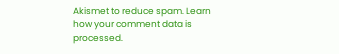Akismet to reduce spam. Learn how your comment data is processed.